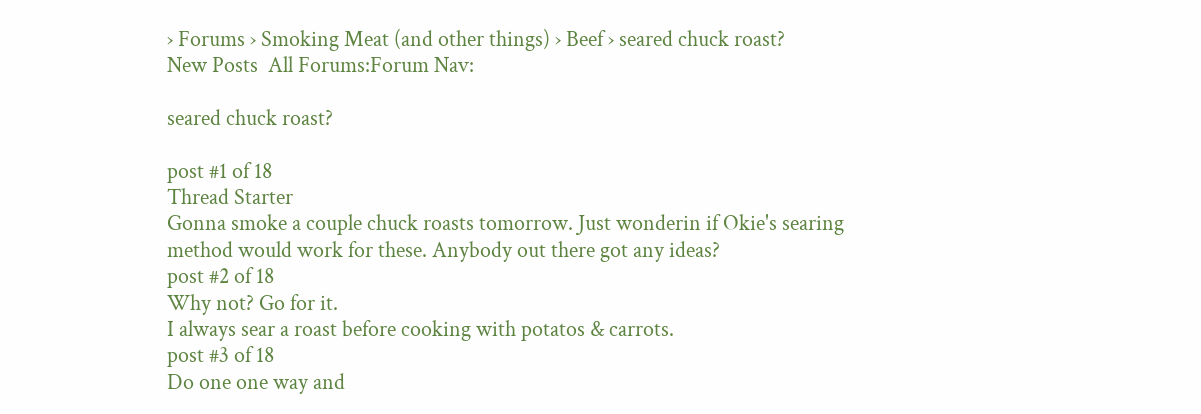› Forums › Smoking Meat (and other things) › Beef › seared chuck roast?
New Posts  All Forums:Forum Nav:

seared chuck roast?

post #1 of 18
Thread Starter
Gonna smoke a couple chuck roasts tomorrow. Just wonderin if Okie's searing method would work for these. Anybody out there got any ideas?
post #2 of 18
Why not? Go for it.
I always sear a roast before cooking with potatos & carrots.
post #3 of 18
Do one one way and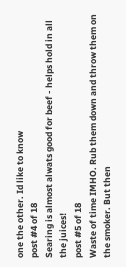one the other. Id like to know
post #4 of 18
Searing is almost alwats good for beef - helps hold in all the juices!
post #5 of 18
Waste of time IMHO. Rub them down and throw them on the smoker. But then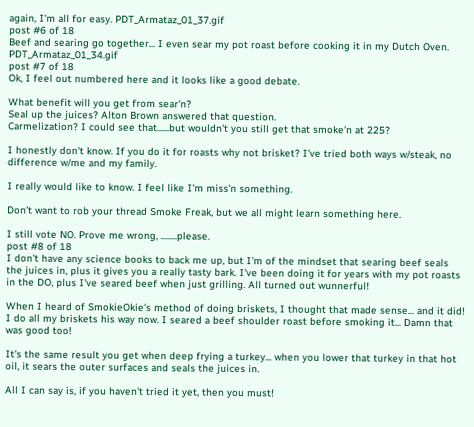again, I'm all for easy. PDT_Armataz_01_37.gif
post #6 of 18
Beef and searing go together... I even sear my pot roast before cooking it in my Dutch Oven. PDT_Armataz_01_34.gif
post #7 of 18
Ok, I feel out numbered here and it looks like a good debate.

What benefit will you get from sear'n?
Seal up the juices? Alton Brown answered that question.
Carmelization? I could see that......but wouldn't you still get that smoke'n at 225?

I honestly don't know. If you do it for roasts why not brisket? I've tried both ways w/steak, no difference w/me and my family.

I really would like to know. I feel like I'm miss'n something.

Don't want to rob your thread Smoke Freak, but we all might learn something here.

I still vote NO. Prove me wrong, ........please.
post #8 of 18
I don't have any science books to back me up, but I'm of the mindset that searing beef seals the juices in, plus it gives you a really tasty bark. I've been doing it for years with my pot roasts in the DO, plus I've seared beef when just grilling. All turned out wunnerful!

When I heard of SmokieOkie's method of doing briskets, I thought that made sense... and it did! I do all my briskets his way now. I seared a beef shoulder roast before smoking it... Damn that was good too!

It's the same result you get when deep frying a turkey... when you lower that turkey in that hot oil, it sears the outer surfaces and seals the juices in.

All I can say is, if you haven't tried it yet, then you must!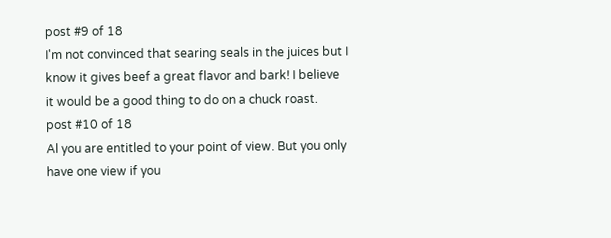post #9 of 18
I'm not convinced that searing seals in the juices but I know it gives beef a great flavor and bark! I believe it would be a good thing to do on a chuck roast.
post #10 of 18
Al you are entitled to your point of view. But you only have one view if you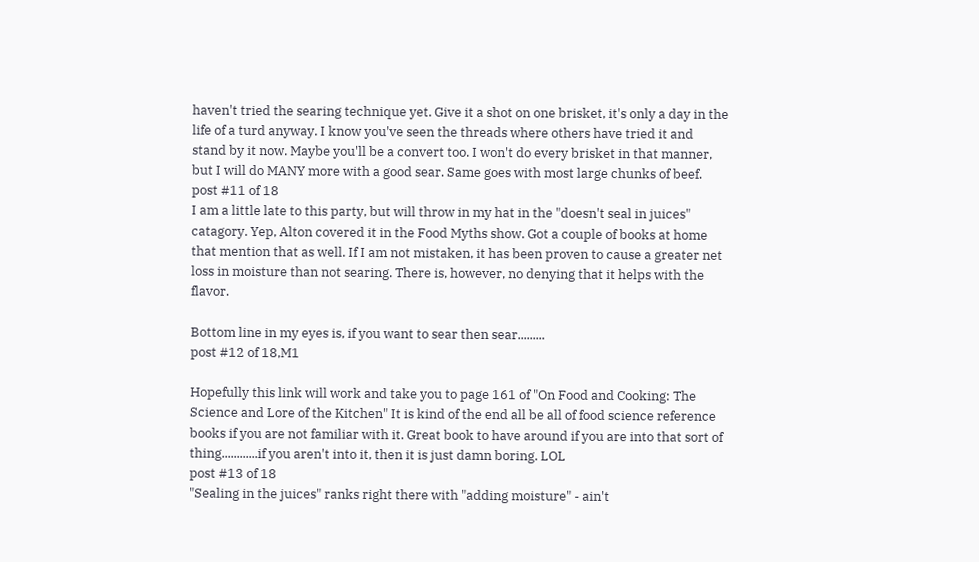haven't tried the searing technique yet. Give it a shot on one brisket, it's only a day in the life of a turd anyway. I know you've seen the threads where others have tried it and stand by it now. Maybe you'll be a convert too. I won't do every brisket in that manner, but I will do MANY more with a good sear. Same goes with most large chunks of beef.
post #11 of 18
I am a little late to this party, but will throw in my hat in the "doesn't seal in juices" catagory. Yep, Alton covered it in the Food Myths show. Got a couple of books at home that mention that as well. If I am not mistaken, it has been proven to cause a greater net loss in moisture than not searing. There is, however, no denying that it helps with the flavor.

Bottom line in my eyes is, if you want to sear then sear.........
post #12 of 18,M1

Hopefully this link will work and take you to page 161 of "On Food and Cooking: The Science and Lore of the Kitchen" It is kind of the end all be all of food science reference books if you are not familiar with it. Great book to have around if you are into that sort of thing............if you aren't into it, then it is just damn boring. LOL
post #13 of 18
"Sealing in the juices" ranks right there with "adding moisture" - ain't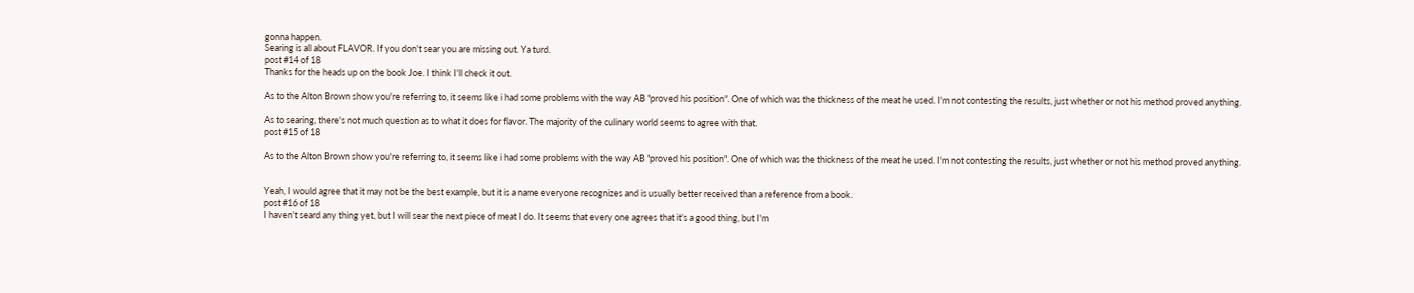gonna happen.
Searing is all about FLAVOR. If you don't sear you are missing out. Ya turd.
post #14 of 18
Thanks for the heads up on the book Joe. I think I'll check it out.

As to the Alton Brown show you're referring to, it seems like i had some problems with the way AB "proved his position". One of which was the thickness of the meat he used. I'm not contesting the results, just whether or not his method proved anything.

As to searing, there's not much question as to what it does for flavor. The majority of the culinary world seems to agree with that.
post #15 of 18

As to the Alton Brown show you're referring to, it seems like i had some problems with the way AB "proved his position". One of which was the thickness of the meat he used. I'm not contesting the results, just whether or not his method proved anything.


Yeah, I would agree that it may not be the best example, but it is a name everyone recognizes and is usually better received than a reference from a book.
post #16 of 18
I haven't seard any thing yet, but I will sear the next piece of meat I do. It seems that every one agrees that it's a good thing, but I'm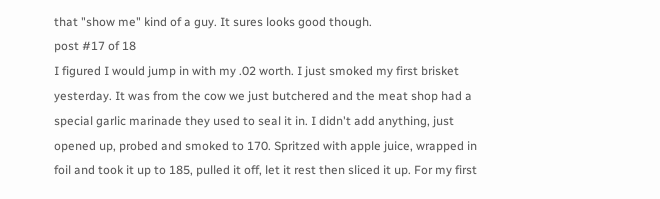that "show me" kind of a guy. It sures looks good though.
post #17 of 18
I figured I would jump in with my .02 worth. I just smoked my first brisket yesterday. It was from the cow we just butchered and the meat shop had a special garlic marinade they used to seal it in. I didn't add anything, just opened up, probed and smoked to 170. Spritzed with apple juice, wrapped in foil and took it up to 185, pulled it off, let it rest then sliced it up. For my first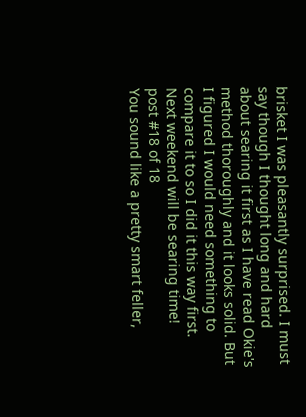brisket I was pleasantly surprised. I must say though I thought long and hard about searing it first as I have read Okie's method thoroughly and it looks solid. But I figured I would need something to compare it to so I did it this way first. Next weekend will be searing time!
post #18 of 18
You sound like a pretty smart feller,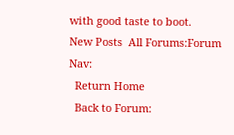with good taste to boot.
New Posts  All Forums:Forum Nav:
  Return Home
  Back to Forum: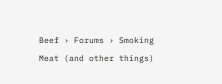Beef › Forums › Smoking Meat (and other things)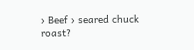› Beef › seared chuck roast?